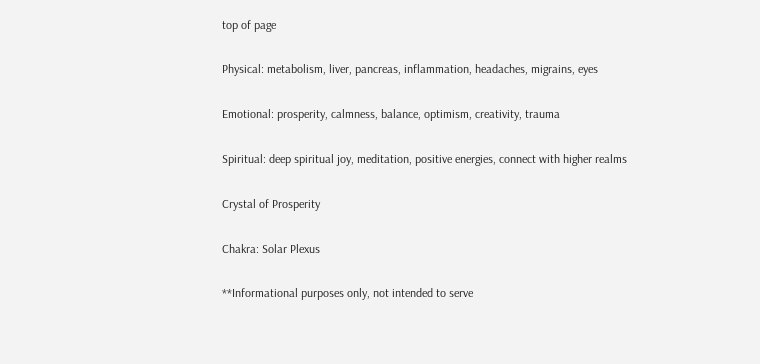top of page

Physical: metabolism, liver, pancreas, inflammation, headaches, migrains, eyes

Emotional: prosperity, calmness, balance, optimism, creativity, trauma

Spiritual: deep spiritual joy, meditation, positive energies, connect with higher realms

Crystal of Prosperity

Chakra: Solar Plexus

**Informational purposes only, not intended to serve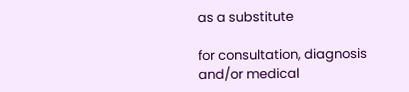as a substitute

for consultation, diagnosis and/or medical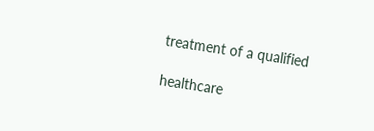treatment of a qualified

healthcare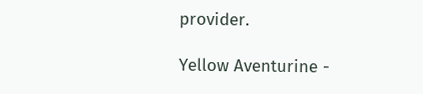provider.

Yellow Aventurine -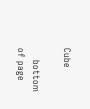Cube

    bottom of page